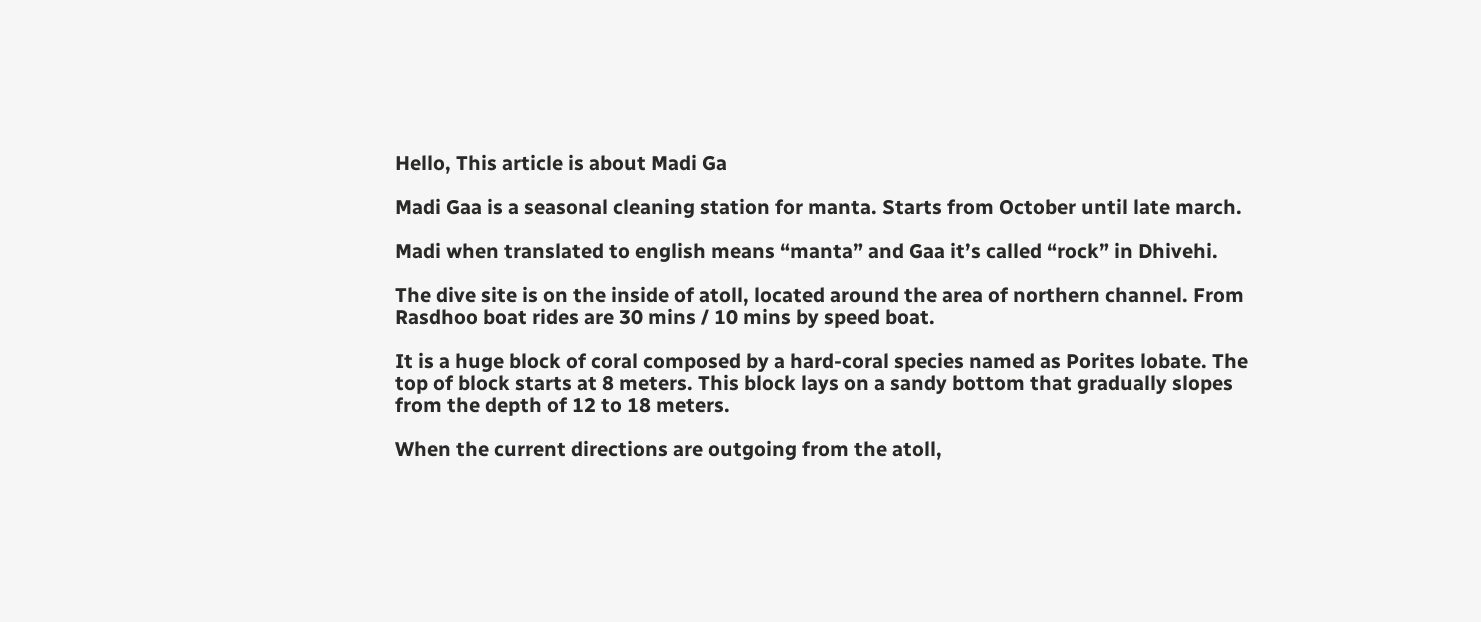Hello, This article is about Madi Ga

Madi Gaa is a seasonal cleaning station for manta. Starts from October until late march.

Madi when translated to english means “manta” and Gaa it’s called “rock” in Dhivehi.

The dive site is on the inside of atoll, located around the area of northern channel. From Rasdhoo boat rides are 30 mins / 10 mins by speed boat.

It is a huge block of coral composed by a hard-coral species named as Porites lobate. The top of block starts at 8 meters. This block lays on a sandy bottom that gradually slopes from the depth of 12 to 18 meters.

When the current directions are outgoing from the atoll,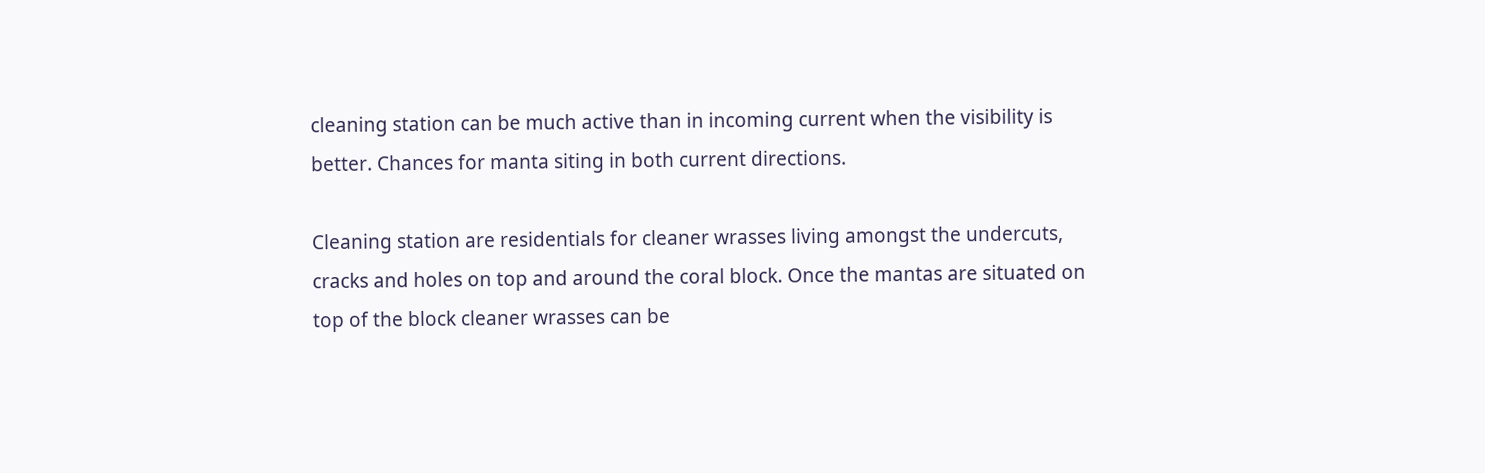cleaning station can be much active than in incoming current when the visibility is better. Chances for manta siting in both current directions.

Cleaning station are residentials for cleaner wrasses living amongst the undercuts, cracks and holes on top and around the coral block. Once the mantas are situated on top of the block cleaner wrasses can be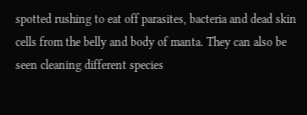spotted rushing to eat off parasites, bacteria and dead skin cells from the belly and body of manta. They can also be seen cleaning different species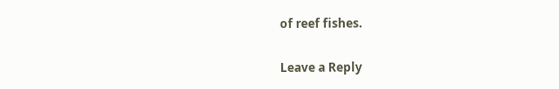of reef fishes.

Leave a Reply